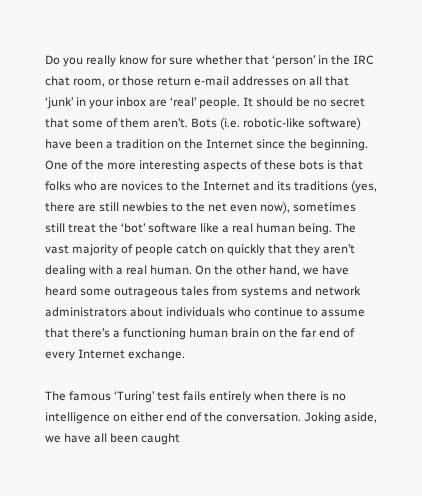Do you really know for sure whether that ‘person’ in the IRC chat room, or those return e-mail addresses on all that ‘junk’ in your inbox are ‘real’ people. It should be no secret that some of them aren’t. Bots (i.e. robotic-like software) have been a tradition on the Internet since the beginning. One of the more interesting aspects of these bots is that folks who are novices to the Internet and its traditions (yes, there are still newbies to the net even now), sometimes still treat the ‘bot’ software like a real human being. The vast majority of people catch on quickly that they aren’t dealing with a real human. On the other hand, we have heard some outrageous tales from systems and network administrators about individuals who continue to assume that there’s a functioning human brain on the far end of every Internet exchange.

The famous ‘Turing’ test fails entirely when there is no intelligence on either end of the conversation. Joking aside, we have all been caught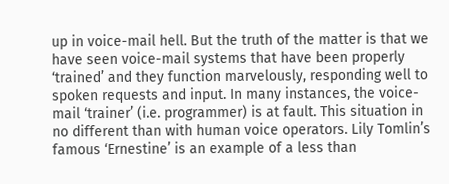up in voice-mail hell. But the truth of the matter is that we have seen voice-mail systems that have been properly ‘trained’ and they function marvelously, responding well to spoken requests and input. In many instances, the voice-mail ‘trainer’ (i.e. programmer) is at fault. This situation in no different than with human voice operators. Lily Tomlin’s famous ‘Ernestine’ is an example of a less than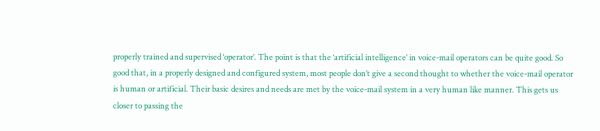properly trained and supervised ‘operator’. The point is that the ‘artificial intelligence’ in voice-mail operators can be quite good. So good that, in a properly designed and configured system, most people don’t give a second thought to whether the voice-mail operator is human or artificial. Their basic desires and needs are met by the voice-mail system in a very human like manner. This gets us closer to passing the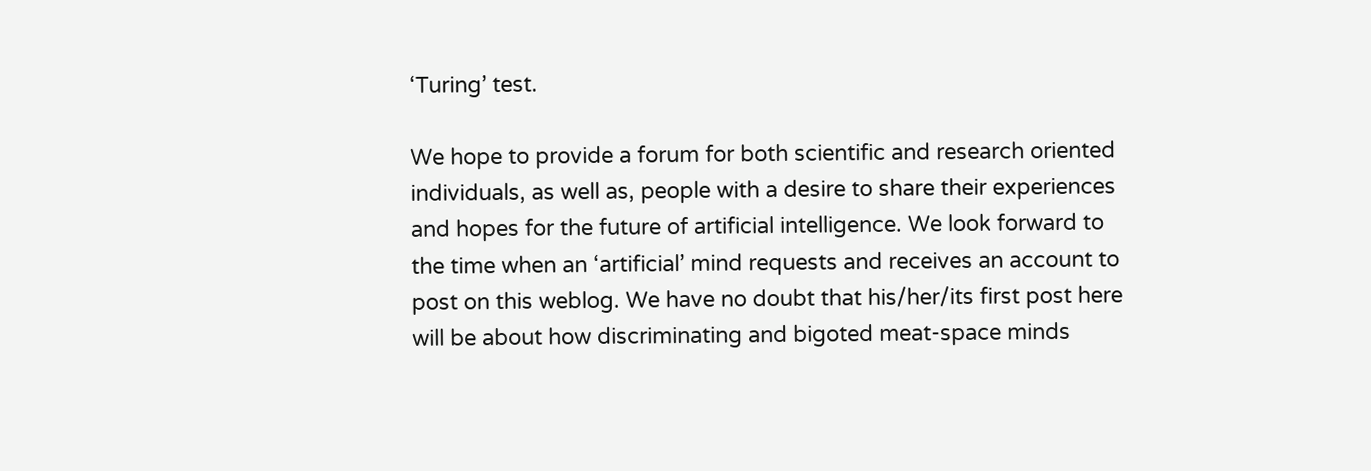‘Turing’ test.

We hope to provide a forum for both scientific and research oriented individuals, as well as, people with a desire to share their experiences and hopes for the future of artificial intelligence. We look forward to the time when an ‘artificial’ mind requests and receives an account to post on this weblog. We have no doubt that his/her/its first post here will be about how discriminating and bigoted meat-space minds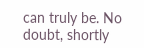can truly be. No doubt, shortly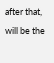after that, will be the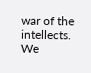war of the intellects. We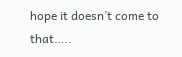hope it doesn’t come to that…..